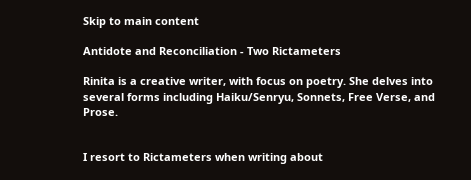Skip to main content

Antidote and Reconciliation - Two Rictameters

Rinita is a creative writer, with focus on poetry. She delves into several forms including Haiku/Senryu, Sonnets, Free Verse, and Prose.


I resort to Rictameters when writing about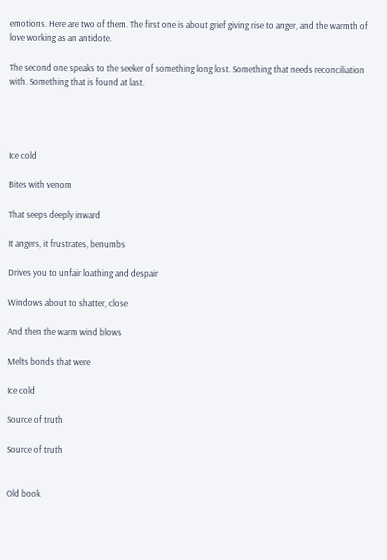emotions. Here are two of them. The first one is about grief giving rise to anger, and the warmth of love working as an antidote.

The second one speaks to the seeker of something long lost. Something that needs reconciliation with. Something that is found at last.




Ice cold

Bites with venom

That seeps deeply inward

It angers, it frustrates, benumbs

Drives you to unfair loathing and despair

Windows about to shatter, close

And then the warm wind blows

Melts bonds that were

Ice cold

Source of truth

Source of truth


Old book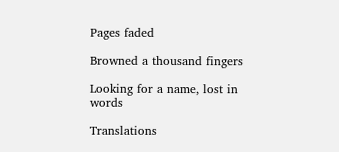Pages faded

Browned a thousand fingers

Looking for a name, lost in words

Translations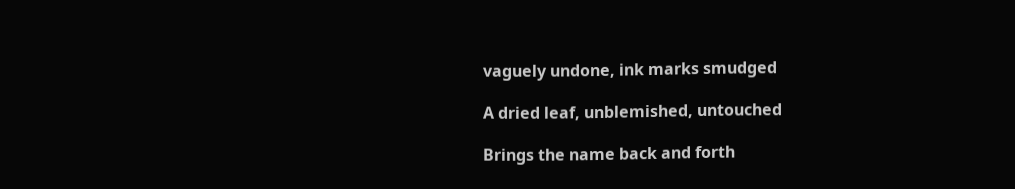vaguely undone, ink marks smudged

A dried leaf, unblemished, untouched

Brings the name back and forth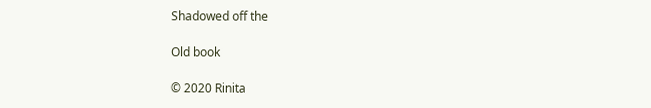Shadowed off the

Old book

© 2020 Rinita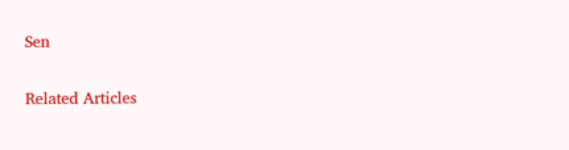Sen

Related Articles